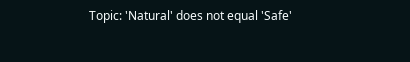Topic: 'Natural' does not equal 'Safe'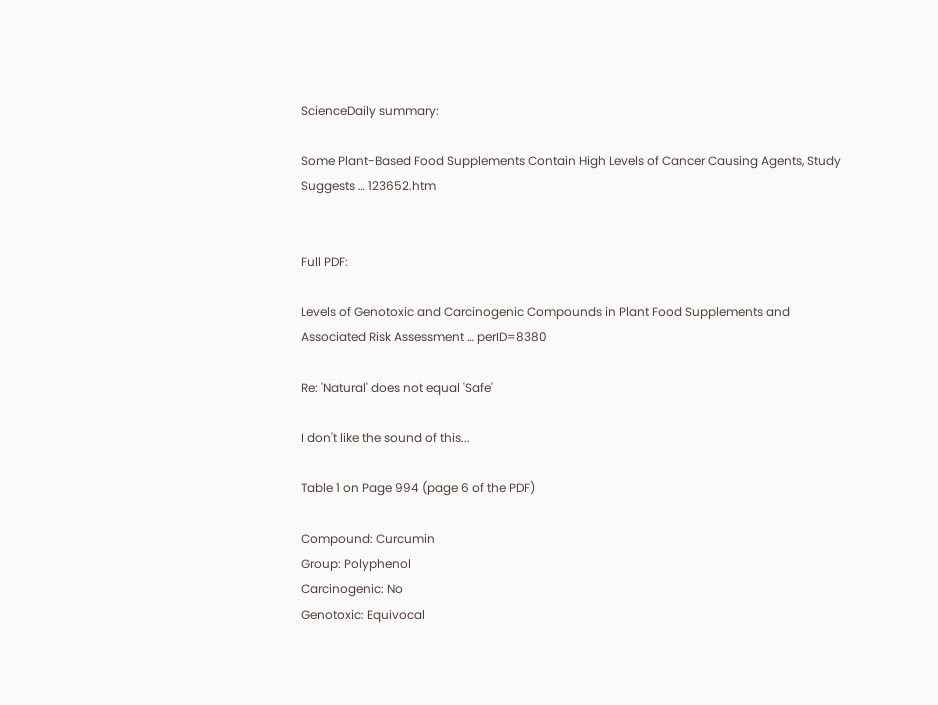ScienceDaily summary:

Some Plant-Based Food Supplements Contain High Levels of Cancer Causing Agents, Study Suggests … 123652.htm


Full PDF:

Levels of Genotoxic and Carcinogenic Compounds in Plant Food Supplements and Associated Risk Assessment … perID=8380

Re: 'Natural' does not equal 'Safe'

I don't like the sound of this...

Table 1 on Page 994 (page 6 of the PDF)

Compound: Curcumin
Group: Polyphenol
Carcinogenic: No
Genotoxic: Equivocal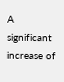A significant increase of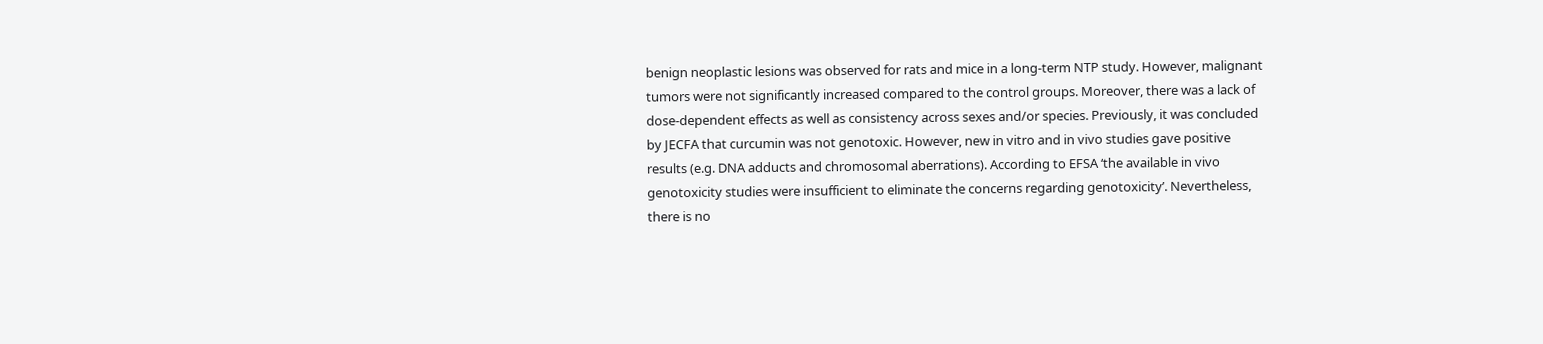benign neoplastic lesions was observed for rats and mice in a long-term NTP study. However, malignant tumors were not significantly increased compared to the control groups. Moreover, there was a lack of dose-dependent effects as well as consistency across sexes and/or species. Previously, it was concluded by JECFA that curcumin was not genotoxic. However, new in vitro and in vivo studies gave positive results (e.g. DNA adducts and chromosomal aberrations). According to EFSA ‘the available in vivo genotoxicity studies were insufficient to eliminate the concerns regarding genotoxicity’. Nevertheless, there is no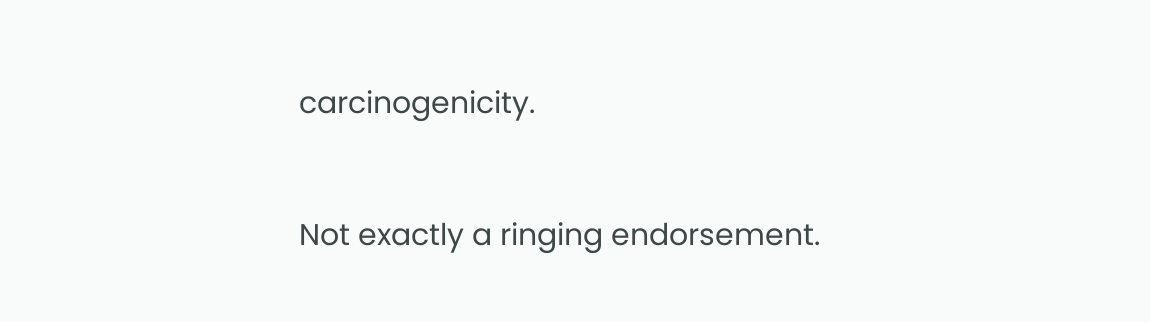carcinogenicity.


Not exactly a ringing endorsement.